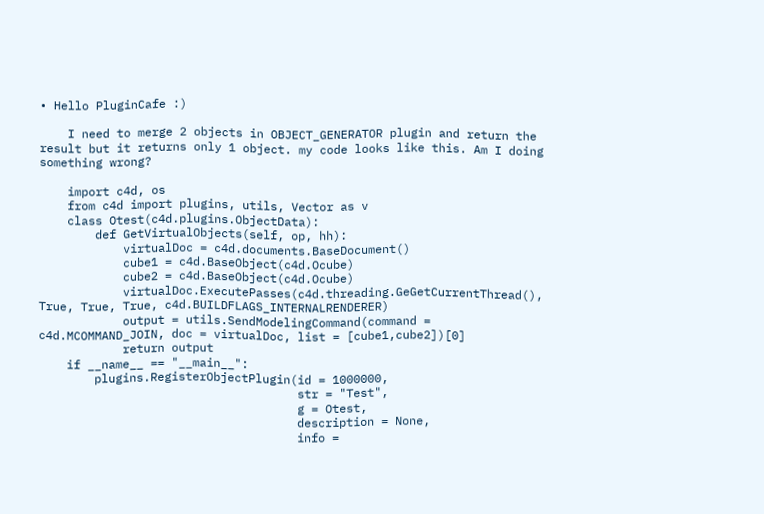• Hello PluginCafe :)

    I need to merge 2 objects in OBJECT_GENERATOR plugin and return the result but it returns only 1 object. my code looks like this. Am I doing something wrong?

    import c4d, os
    from c4d import plugins, utils, Vector as v
    class Otest(c4d.plugins.ObjectData):
        def GetVirtualObjects(self, op, hh):
            virtualDoc = c4d.documents.BaseDocument()
            cube1 = c4d.BaseObject(c4d.Ocube)
            cube2 = c4d.BaseObject(c4d.Ocube)
            virtualDoc.ExecutePasses(c4d.threading.GeGetCurrentThread(), True, True, True, c4d.BUILDFLAGS_INTERNALRENDERER)
            output = utils.SendModelingCommand(command = c4d.MCOMMAND_JOIN, doc = virtualDoc, list = [cube1,cube2])[0]
            return output
    if __name__ == "__main__":
        plugins.RegisterObjectPlugin(id = 1000000,
                                     str = "Test",
                                     g = Otest,
                                     description = None,
                                     info =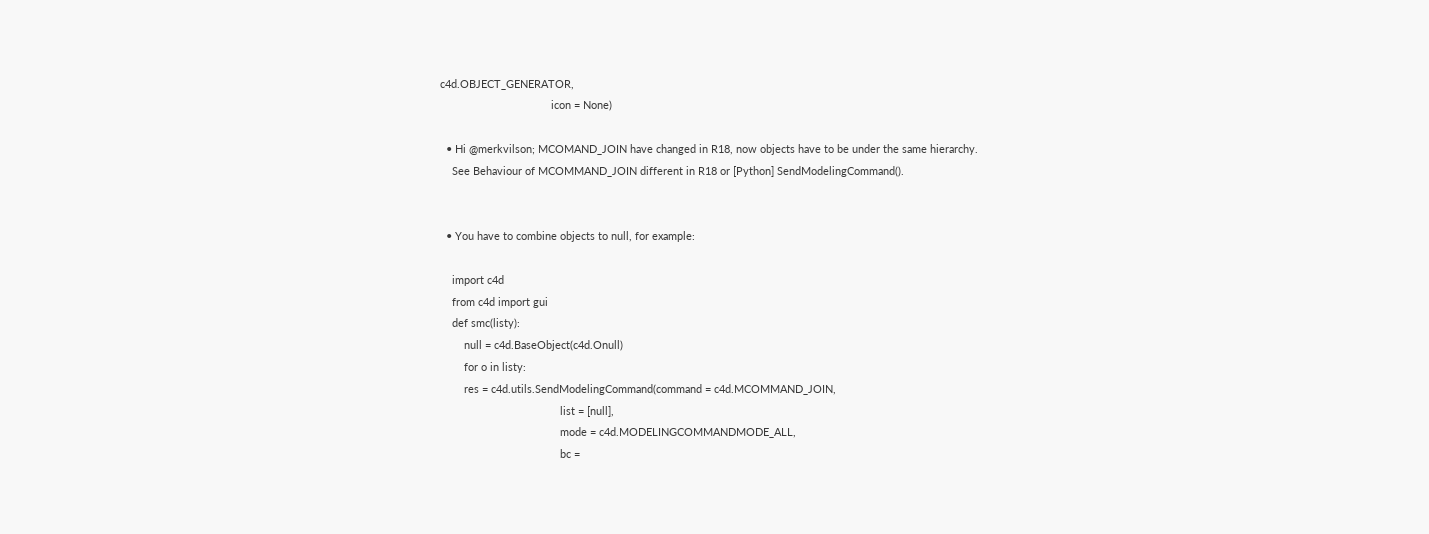c4d.OBJECT_GENERATOR,
                                     icon = None)

  • Hi @merkvilson; MCOMAND_JOIN have changed in R18, now objects have to be under the same hierarchy.
    See Behaviour of MCOMMAND_JOIN different in R18 or [Python] SendModelingCommand().


  • You have to combine objects to null, for example:

    import c4d
    from c4d import gui
    def smc(listy):
        null = c4d.BaseObject(c4d.Onull)
        for o in listy:
        res = c4d.utils.SendModelingCommand(command = c4d.MCOMMAND_JOIN,
                                        list = [null],
                                        mode = c4d.MODELINGCOMMANDMODE_ALL,
                                        bc =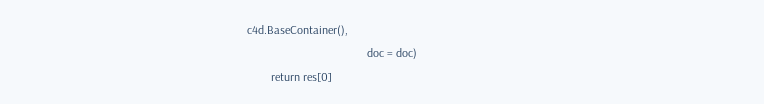c4d.BaseContainer(),
                                        doc = doc)
        return res[0]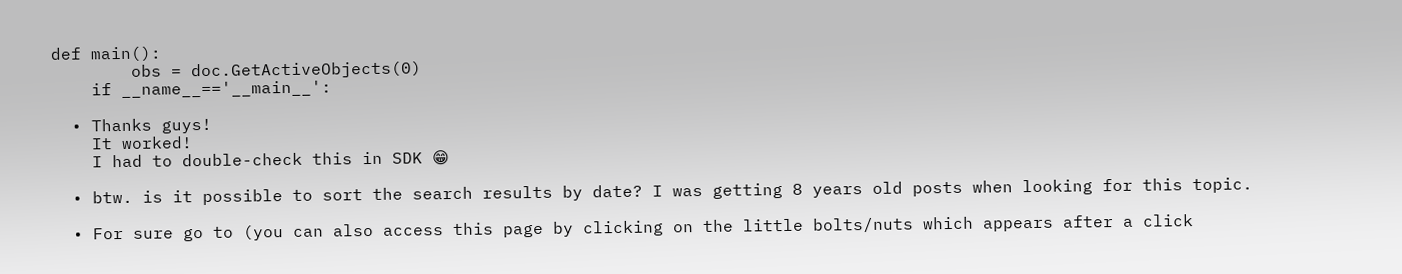def main():
        obs = doc.GetActiveObjects(0)
    if __name__=='__main__':

  • Thanks guys!
    It worked!
    I had to double-check this in SDK 😁

  • btw. is it possible to sort the search results by date? I was getting 8 years old posts when looking for this topic.

  • For sure go to (you can also access this page by clicking on the little bolts/nuts which appears after a click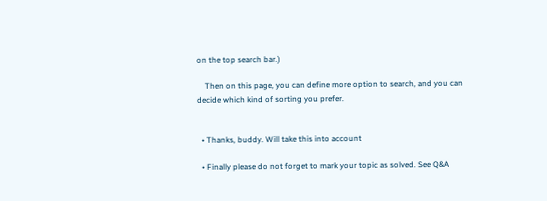on the top search bar.)

    Then on this page, you can define more option to search, and you can decide which kind of sorting you prefer.


  • Thanks, buddy. Will take this into account

  • Finally please do not forget to mark your topic as solved. See Q&A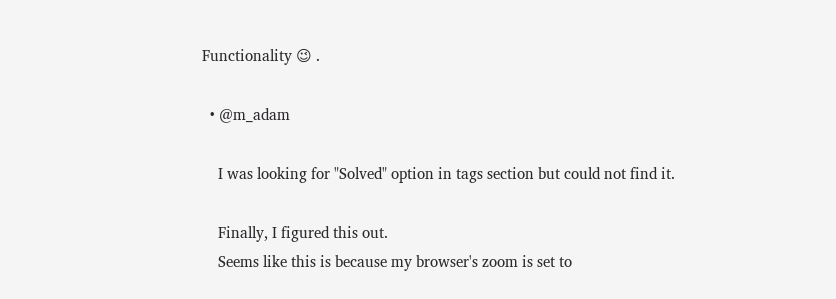Functionality 😉 .

  • @m_adam

    I was looking for "Solved" option in tags section but could not find it.

    Finally, I figured this out.
    Seems like this is because my browser's zoom is set to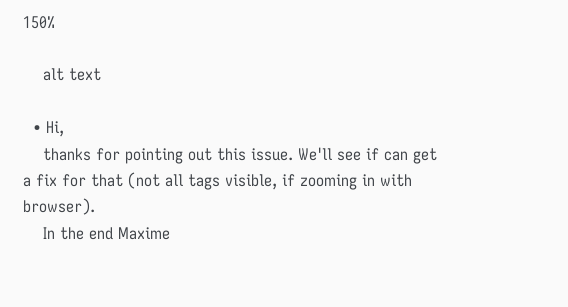150%

    alt text

  • Hi,
    thanks for pointing out this issue. We'll see if can get a fix for that (not all tags visible, if zooming in with browser).
    In the end Maxime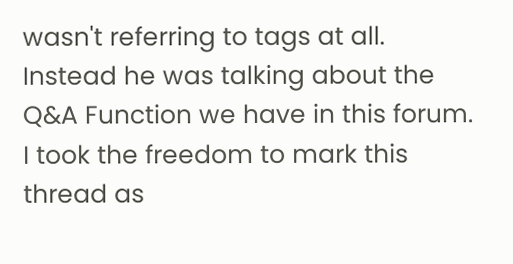wasn't referring to tags at all. Instead he was talking about the Q&A Function we have in this forum. I took the freedom to mark this thread as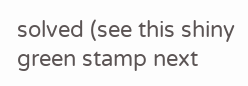solved (see this shiny green stamp next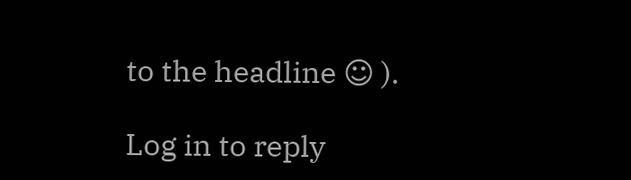to the headline ☺ ).

Log in to reply